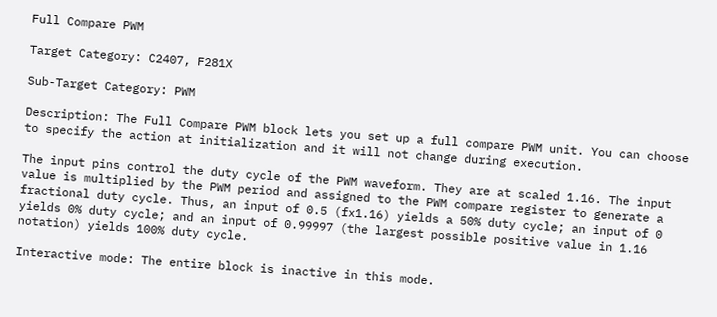Full Compare PWM

Target Category: C2407, F281X

Sub-Target Category: PWM

Description: The Full Compare PWM block lets you set up a full compare PWM unit. You can choose to specify the action at initialization and it will not change during execution.

The input pins control the duty cycle of the PWM waveform. They are at scaled 1.16. The input value is multiplied by the PWM period and assigned to the PWM compare register to generate a fractional duty cycle. Thus, an input of 0.5 (fx1.16) yields a 50% duty cycle; an input of 0 yields 0% duty cycle; and an input of 0.99997 (the largest possible positive value in 1.16 notation) yields 100% duty cycle.

Interactive mode: The entire block is inactive in this mode.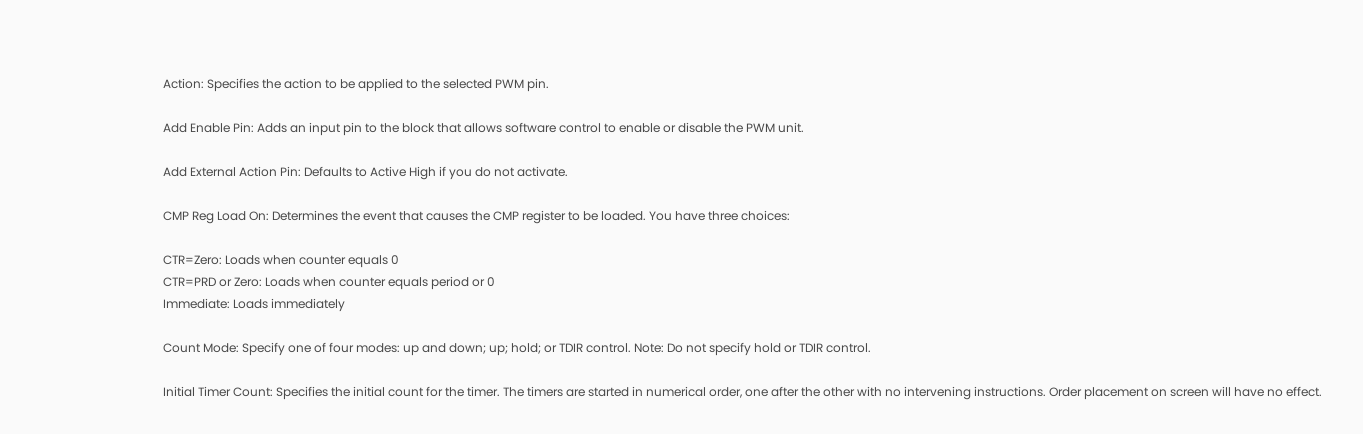Action: Specifies the action to be applied to the selected PWM pin.

Add Enable Pin: Adds an input pin to the block that allows software control to enable or disable the PWM unit.

Add External Action Pin: Defaults to Active High if you do not activate.

CMP Reg Load On: Determines the event that causes the CMP register to be loaded. You have three choices:

CTR=Zero: Loads when counter equals 0
CTR=PRD or Zero: Loads when counter equals period or 0
Immediate: Loads immediately

Count Mode: Specify one of four modes: up and down; up; hold; or TDIR control. Note: Do not specify hold or TDIR control.

Initial Timer Count: Specifies the initial count for the timer. The timers are started in numerical order, one after the other with no intervening instructions. Order placement on screen will have no effect.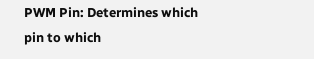PWM Pin: Determines which pin to which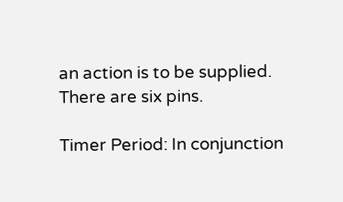an action is to be supplied. There are six pins.

Timer Period: In conjunction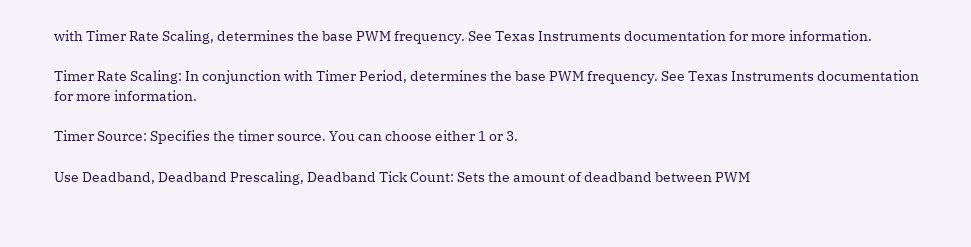with Timer Rate Scaling, determines the base PWM frequency. See Texas Instruments documentation for more information.

Timer Rate Scaling: In conjunction with Timer Period, determines the base PWM frequency. See Texas Instruments documentation for more information.

Timer Source: Specifies the timer source. You can choose either 1 or 3.

Use Deadband, Deadband Prescaling, Deadband Tick Count: Sets the amount of deadband between PWM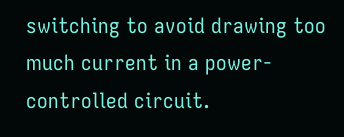switching to avoid drawing too much current in a power-controlled circuit.